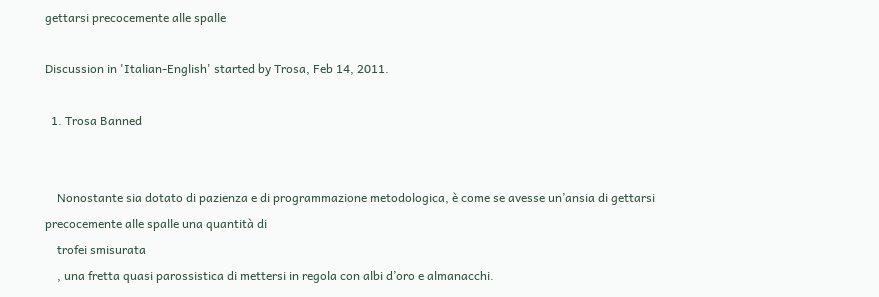gettarsi precocemente alle spalle

Discussion in 'Italian-English' started by Trosa, Feb 14, 2011.

  1. Trosa Banned


    Nonostante sia dotato di pazienza e di programmazione metodologica, è come se avesse un’ansia di gettarsi precocemente alle spalle una quantità di
    trofei smisurata
    , una fretta quasi parossistica di mettersi in regola con albi d’oro e almanacchi.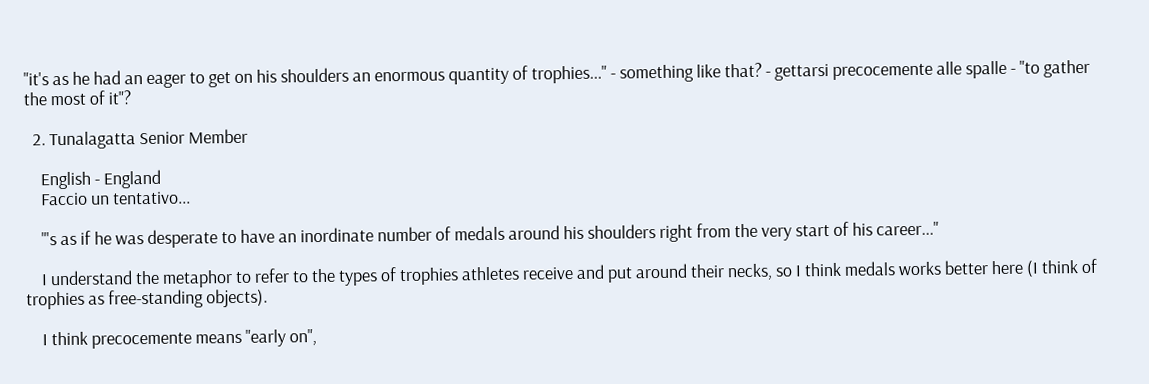"it's as he had an eager to get on his shoulders an enormous quantity of trophies..." - something like that? - gettarsi precocemente alle spalle - "to gather the most of it"?

  2. Tunalagatta Senior Member

    English - England
    Faccio un tentativo...

    "'s as if he was desperate to have an inordinate number of medals around his shoulders right from the very start of his career..."

    I understand the metaphor to refer to the types of trophies athletes receive and put around their necks, so I think medals works better here (I think of trophies as free-standing objects).

    I think precocemente means "early on",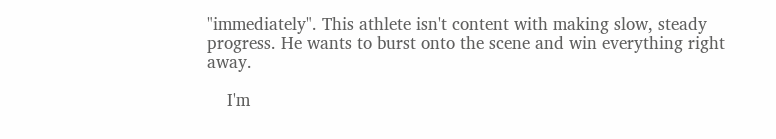"immediately". This athlete isn't content with making slow, steady progress. He wants to burst onto the scene and win everything right away.

    I'm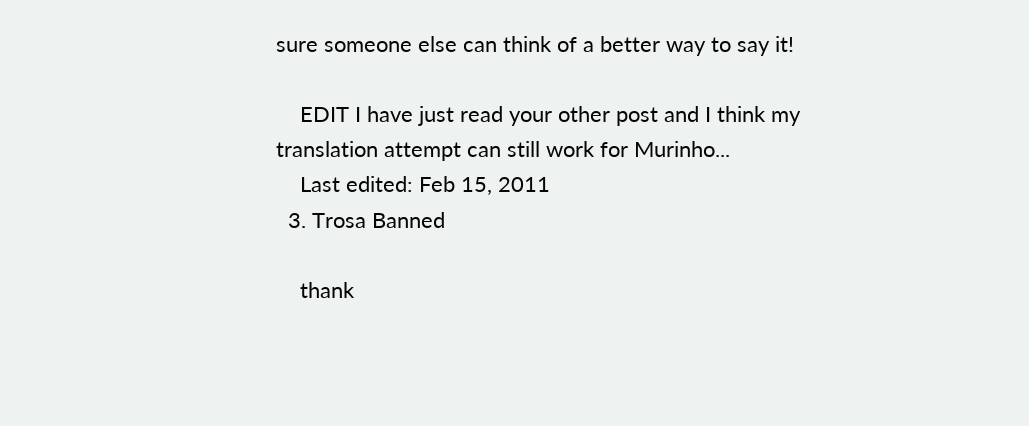sure someone else can think of a better way to say it!

    EDIT I have just read your other post and I think my translation attempt can still work for Murinho...
    Last edited: Feb 15, 2011
  3. Trosa Banned

    thank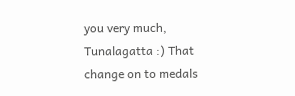you very much, Tunalagatta :) That change on to medals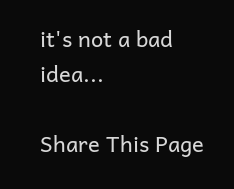it's not a bad idea...

Share This Page